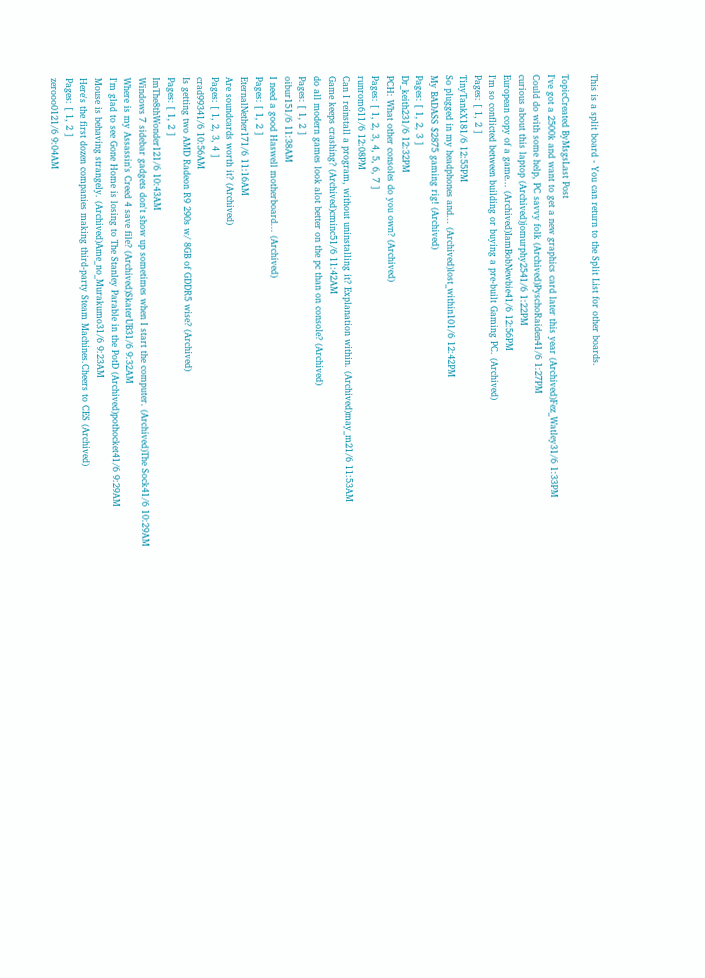This is a split board - You can return to the Split List for other boards.

TopicCreated ByMsgsLast Post
I've got a 2500k and want to get a new graphics card later this year (Archived)Fez_Watley31/6 1:33PM
Could do with some help, PC savvy folk (Archived)PyschoRaiden41/6 1:27PM
curious about this laptop (Archived)jomurphy2541/6 1:22PM
European copy of a game... (Archived)IamBobNewbie41/6 12:56PM
I'm so conflicted between building or buying a pre-built Gaming PC. (Archived)
Pages: [ 1, 2 ]
TinyTankX181/6 12:55PM
So plugged in my headphones and... (Archived)lost_within101/6 12:42PM
My BADASS $2875 gaming rig! (Archived)
Pages: [ 1, 2, 3 ]
Dr_keith231/6 12:32PM
PCH: What other consoles do you own? (Archived)
Pages: [ 1, 2, 3, 4, 5, 6, 7 ]
runrom611/6 12:08PM
Can I reinstall a program, without uninstalling it? Explanation within. (Archived)may_m21/6 11:53AM
Game keeps crashing? (Archived)cminc51/6 11:42AM
do all modern games look alot better on the pc than on console? (Archived)
Pages: [ 1, 2 ]
oibur151/6 11:38AM
I need a good Haswell motherboard... (Archived)
Pages: [ 1, 2 ]
EternalNether171/6 11:16AM
Are soundcards worth it? (Archived)
Pages: [ 1, 2, 3, 4 ]
crad99341/6 10:56AM
Is getting two AMD Radeon R9 290s w/ 8GB of GDDR5 wise? (Archived)
Pages: [ 1, 2 ]
ImThe8thWonder121/6 10:43AM
Windows 7 sidebar gadgets don't show up sometimes when I start the computer. (Archived)The Sock41/6 10:29AM
Where is my Assassin's Creed 4 save file? (Archived)SkaterUB31/6 9:32AM
I'm glad to see Gone Home is losing to The Stanley Parable in the PotD (Archived)pothocket41/6 9:29AM
Mouse is behaving strangely. (Archived)Ame_no_Murakumo31/6 9:23AM
Here's the first dozen companies making third-party Steam Machines.Cheers to CES (Archived)
Pages: [ 1, 2 ]
zerooo0121/6 9:04AM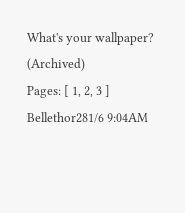What's your wallpaper? (Archived)
Pages: [ 1, 2, 3 ]
Bellethor281/6 9:04AM